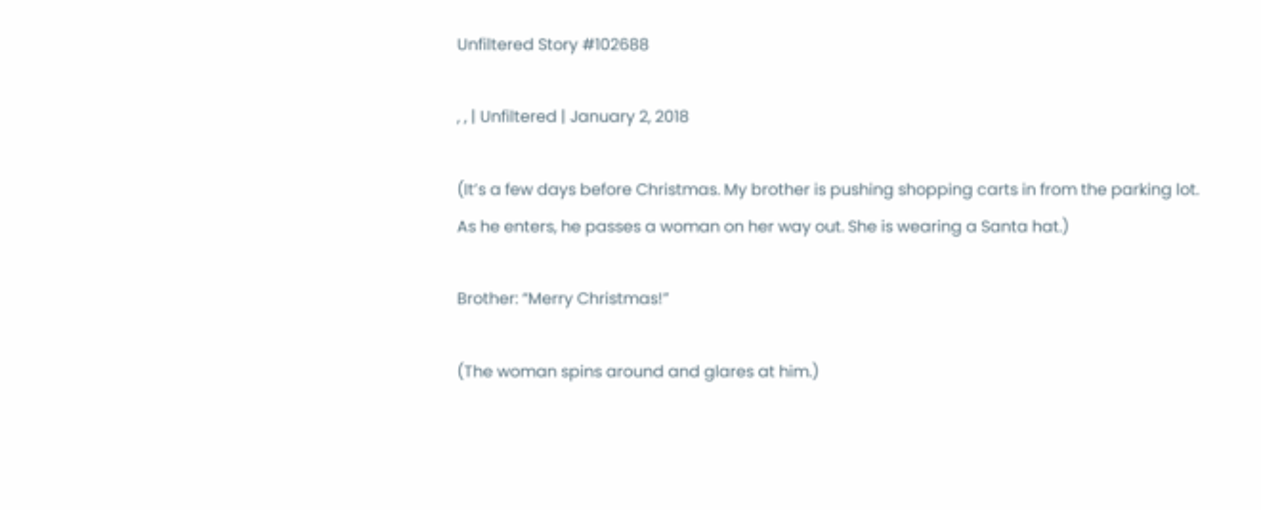Unfiltered Story #102688

, , | Unfiltered | January 2, 2018

(It’s a few days before Christmas. My brother is pushing shopping carts in from the parking lot. As he enters, he passes a woman on her way out. She is wearing a Santa hat.)

Brother: “Merry Christmas!”

(The woman spins around and glares at him.)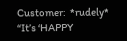Customer:  *rudely* “It’s ‘HAPPY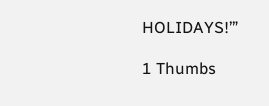HOLIDAYS!’”

1 Thumbs